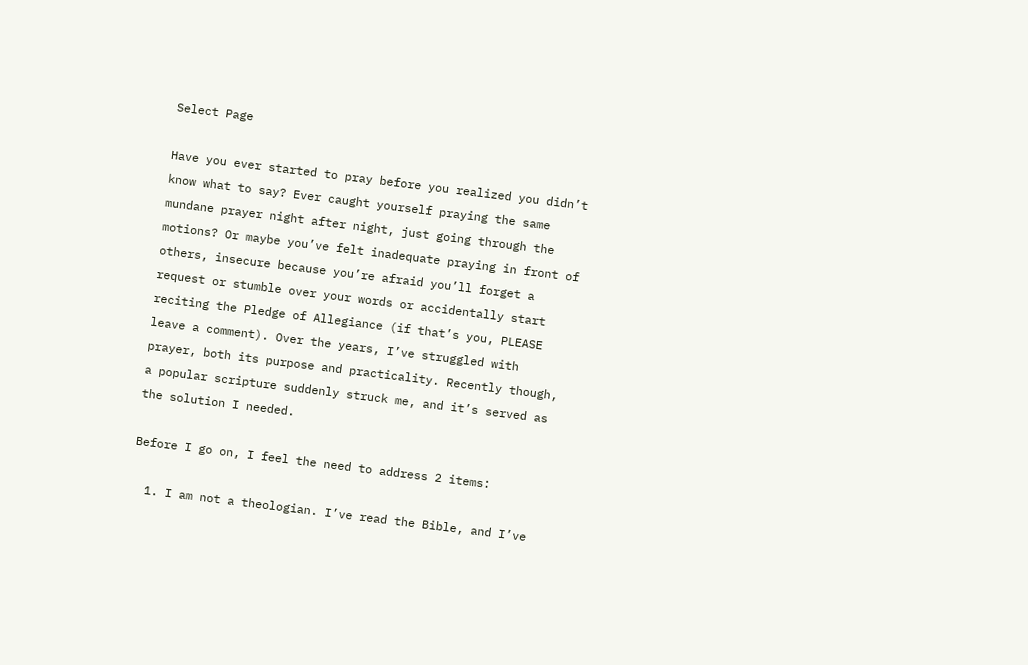Select Page

Have you ever started to pray before you realized you didn’t know what to say? Ever caught yourself praying the same mundane prayer night after night, just going through the motions? Or maybe you’ve felt inadequate praying in front of others, insecure because you’re afraid you’ll forget a request or stumble over your words or accidentally start reciting the Pledge of Allegiance (if that’s you, PLEASE leave a comment). Over the years, I’ve struggled with prayer, both its purpose and practicality. Recently though, a popular scripture suddenly struck me, and it’s served as the solution I needed.

Before I go on, I feel the need to address 2 items:

  1. I am not a theologian. I’ve read the Bible, and I’ve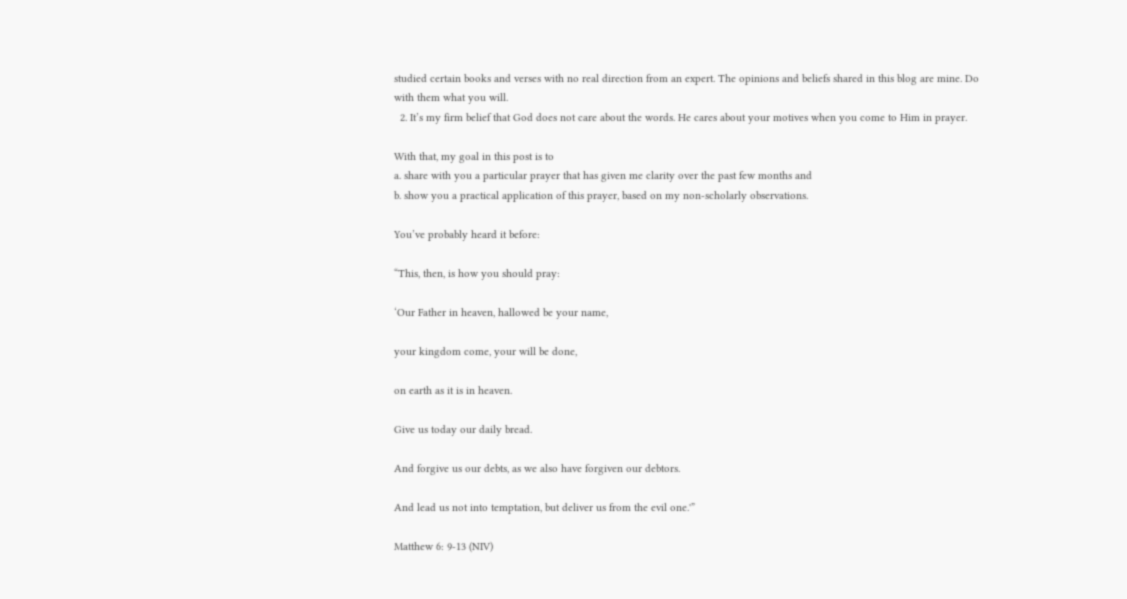studied certain books and verses with no real direction from an expert. The opinions and beliefs shared in this blog are mine. Do with them what you will.
  2. It’s my firm belief that God does not care about the words. He cares about your motives when you come to Him in prayer.

With that, my goal in this post is to
a. share with you a particular prayer that has given me clarity over the past few months and
b. show you a practical application of this prayer, based on my non-scholarly observations.

You’ve probably heard it before:

“This, then, is how you should pray:

‘Our Father in heaven, hallowed be your name,

your kingdom come, your will be done,

on earth as it is in heaven.

Give us today our daily bread.

And forgive us our debts, as we also have forgiven our debtors.

And lead us not into temptation, but deliver us from the evil one.'”

Matthew 6: 9-13 (NIV)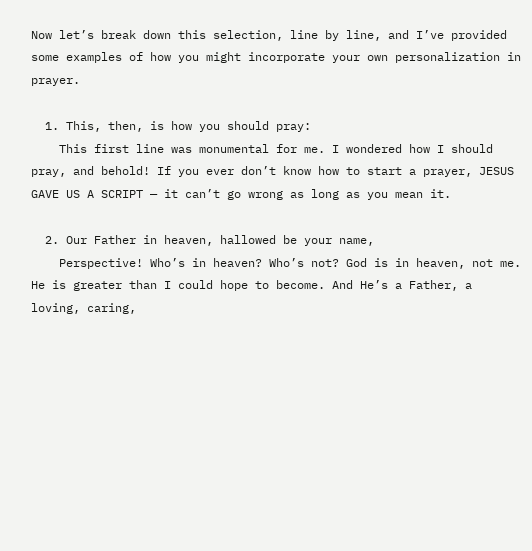Now let’s break down this selection, line by line, and I’ve provided some examples of how you might incorporate your own personalization in prayer.

  1. This, then, is how you should pray:
    This first line was monumental for me. I wondered how I should pray, and behold! If you ever don’t know how to start a prayer, JESUS GAVE US A SCRIPT — it can’t go wrong as long as you mean it.

  2. Our Father in heaven, hallowed be your name,
    Perspective! Who’s in heaven? Who’s not? God is in heaven, not me. He is greater than I could hope to become. And He’s a Father, a loving, caring,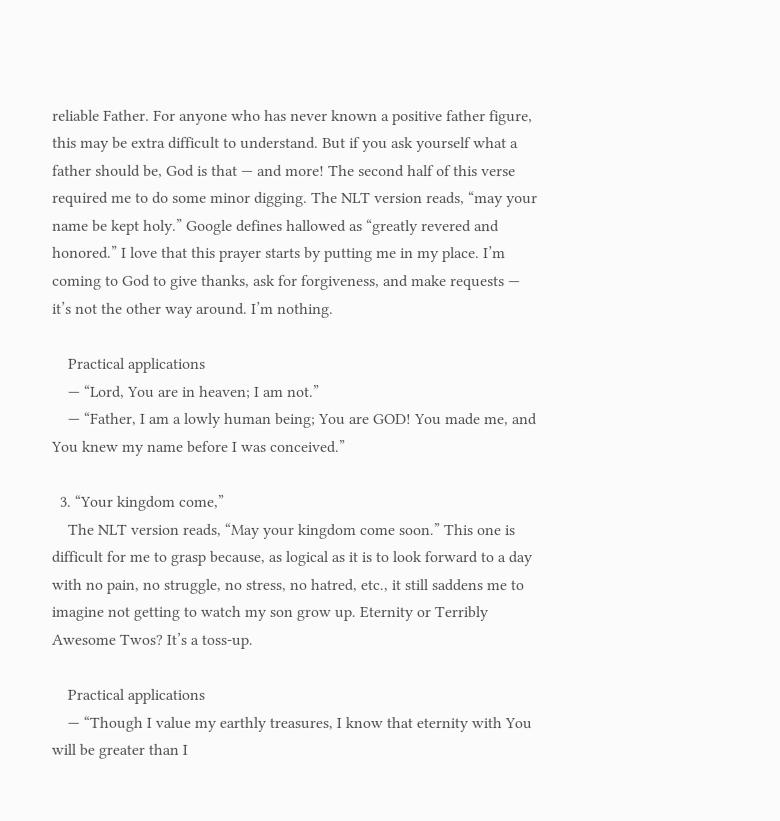reliable Father. For anyone who has never known a positive father figure, this may be extra difficult to understand. But if you ask yourself what a father should be, God is that — and more! The second half of this verse required me to do some minor digging. The NLT version reads, “may your name be kept holy.” Google defines hallowed as “greatly revered and honored.” I love that this prayer starts by putting me in my place. I’m coming to God to give thanks, ask for forgiveness, and make requests — it’s not the other way around. I’m nothing.

    Practical applications
    — “Lord, You are in heaven; I am not.”
    — “Father, I am a lowly human being; You are GOD! You made me, and You knew my name before I was conceived.”

  3. “Your kingdom come,”
    The NLT version reads, “May your kingdom come soon.” This one is difficult for me to grasp because, as logical as it is to look forward to a day with no pain, no struggle, no stress, no hatred, etc., it still saddens me to imagine not getting to watch my son grow up. Eternity or Terribly Awesome Twos? It’s a toss-up.

    Practical applications
    — “Though I value my earthly treasures, I know that eternity with You will be greater than I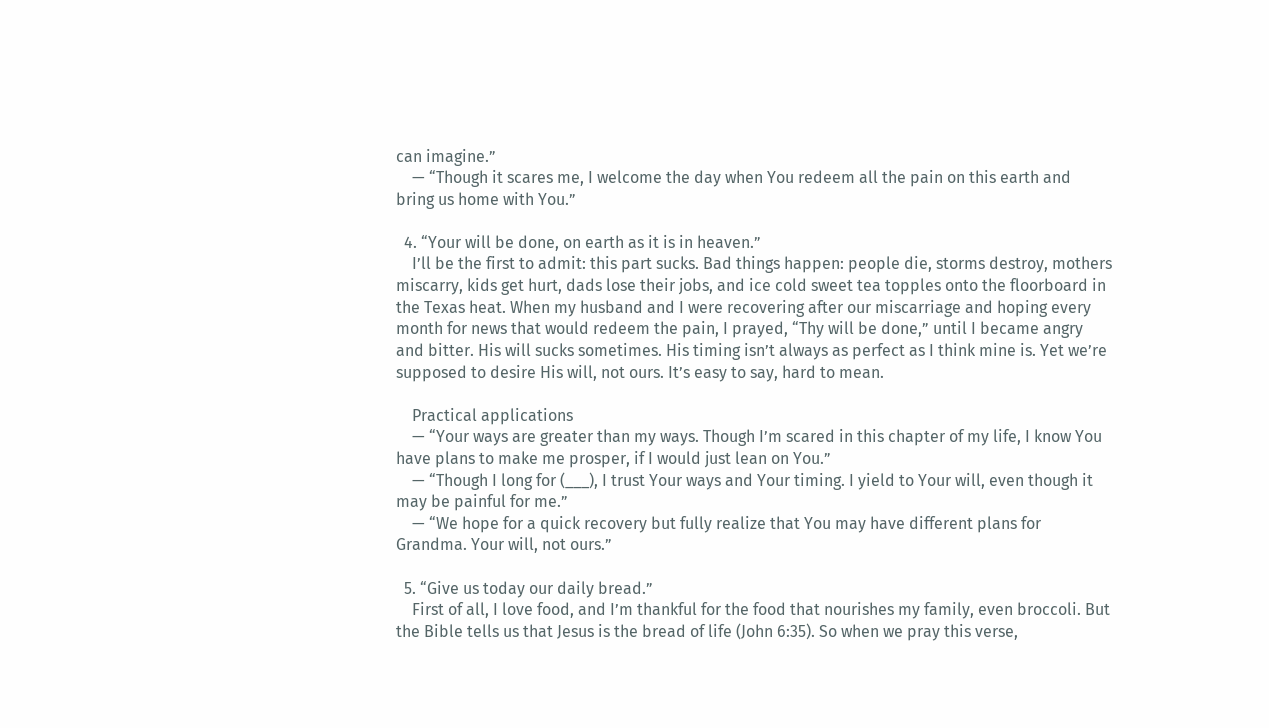can imagine.”
    — “Though it scares me, I welcome the day when You redeem all the pain on this earth and bring us home with You.”

  4. “Your will be done, on earth as it is in heaven.”
    I’ll be the first to admit: this part sucks. Bad things happen: people die, storms destroy, mothers miscarry, kids get hurt, dads lose their jobs, and ice cold sweet tea topples onto the floorboard in the Texas heat. When my husband and I were recovering after our miscarriage and hoping every month for news that would redeem the pain, I prayed, “Thy will be done,” until I became angry and bitter. His will sucks sometimes. His timing isn’t always as perfect as I think mine is. Yet we’re supposed to desire His will, not ours. It’s easy to say, hard to mean.

    Practical applications
    — “Your ways are greater than my ways. Though I’m scared in this chapter of my life, I know You have plans to make me prosper, if I would just lean on You.”
    — “Though I long for (___), I trust Your ways and Your timing. I yield to Your will, even though it may be painful for me.”
    — “We hope for a quick recovery but fully realize that You may have different plans for Grandma. Your will, not ours.”

  5. “Give us today our daily bread.”
    First of all, I love food, and I’m thankful for the food that nourishes my family, even broccoli. But the Bible tells us that Jesus is the bread of life (John 6:35). So when we pray this verse,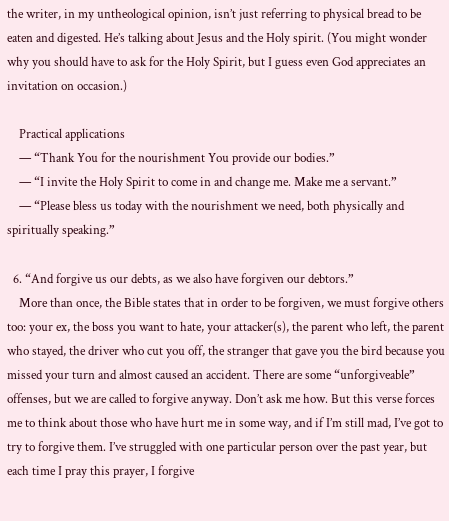the writer, in my untheological opinion, isn’t just referring to physical bread to be eaten and digested. He’s talking about Jesus and the Holy spirit. (You might wonder why you should have to ask for the Holy Spirit, but I guess even God appreciates an invitation on occasion.)

    Practical applications
    — “Thank You for the nourishment You provide our bodies.”
    — “I invite the Holy Spirit to come in and change me. Make me a servant.”
    — “Please bless us today with the nourishment we need, both physically and spiritually speaking.”

  6. “And forgive us our debts, as we also have forgiven our debtors.”
    More than once, the Bible states that in order to be forgiven, we must forgive others too: your ex, the boss you want to hate, your attacker(s), the parent who left, the parent who stayed, the driver who cut you off, the stranger that gave you the bird because you missed your turn and almost caused an accident. There are some “unforgiveable” offenses, but we are called to forgive anyway. Don’t ask me how. But this verse forces me to think about those who have hurt me in some way, and if I’m still mad, I’ve got to try to forgive them. I’ve struggled with one particular person over the past year, but each time I pray this prayer, I forgive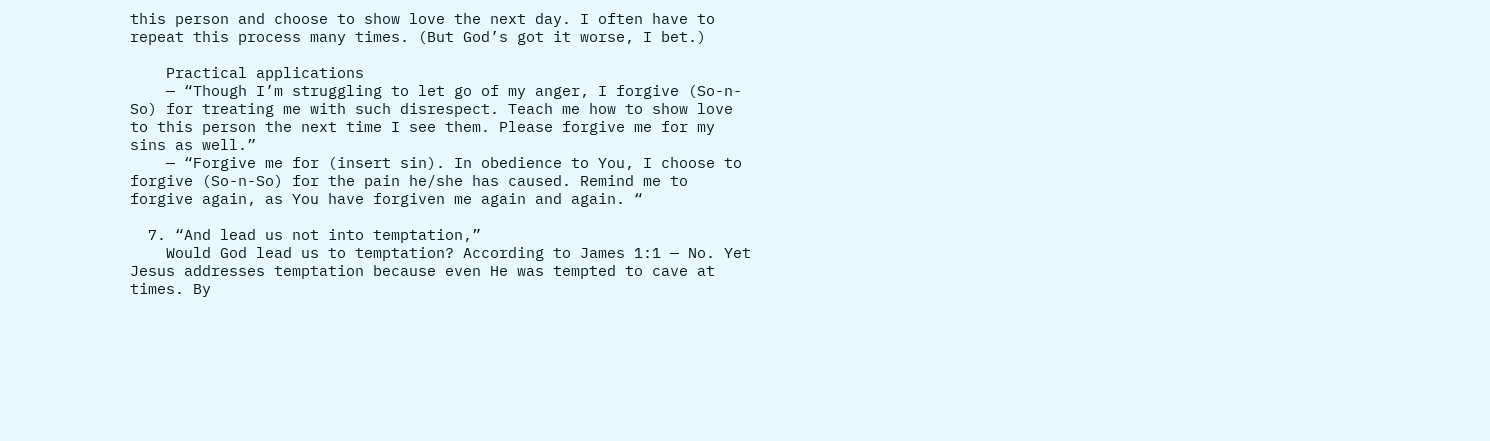this person and choose to show love the next day. I often have to repeat this process many times. (But God’s got it worse, I bet.)

    Practical applications
    — “Though I’m struggling to let go of my anger, I forgive (So-n-So) for treating me with such disrespect. Teach me how to show love to this person the next time I see them. Please forgive me for my sins as well.”
    — “Forgive me for (insert sin). In obedience to You, I choose to forgive (So-n-So) for the pain he/she has caused. Remind me to forgive again, as You have forgiven me again and again. “

  7. “And lead us not into temptation,”
    Would God lead us to temptation? According to James 1:1 — No. Yet Jesus addresses temptation because even He was tempted to cave at times. By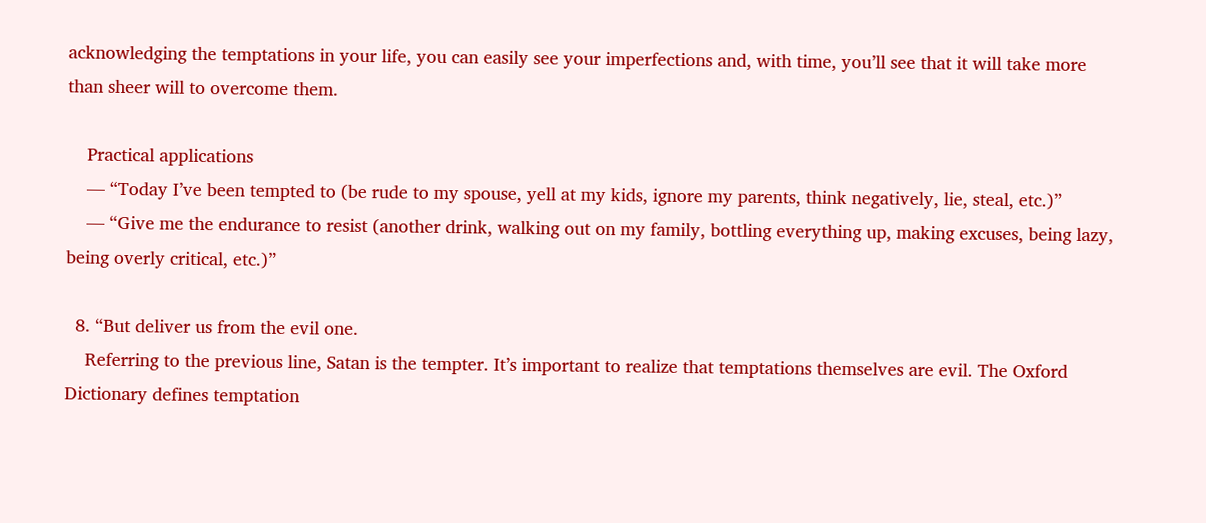acknowledging the temptations in your life, you can easily see your imperfections and, with time, you’ll see that it will take more than sheer will to overcome them.

    Practical applications
    — “Today I’ve been tempted to (be rude to my spouse, yell at my kids, ignore my parents, think negatively, lie, steal, etc.)”
    — “Give me the endurance to resist (another drink, walking out on my family, bottling everything up, making excuses, being lazy, being overly critical, etc.)”

  8. “But deliver us from the evil one.
    Referring to the previous line, Satan is the tempter. It’s important to realize that temptations themselves are evil. The Oxford Dictionary defines temptation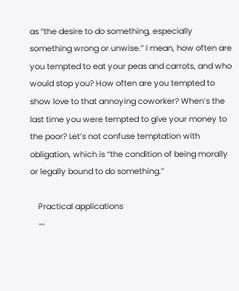as “the desire to do something, especially something wrong or unwise.” I mean, how often are you tempted to eat your peas and carrots, and who would stop you? How often are you tempted to show love to that annoying coworker? When’s the last time you were tempted to give your money to the poor? Let’s not confuse temptation with obligation, which is “the condition of being morally or legally bound to do something.”

    Practical applications
    —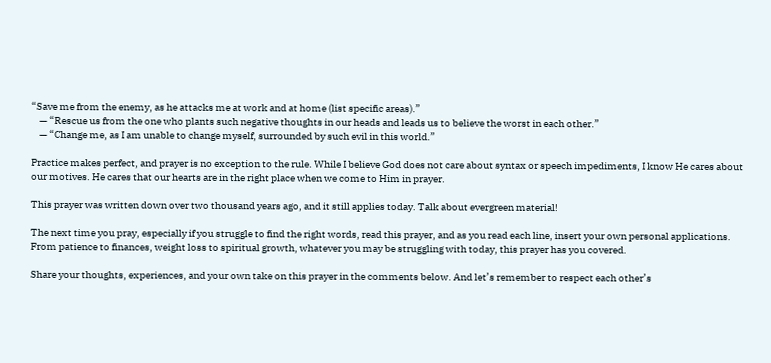“Save me from the enemy, as he attacks me at work and at home (list specific areas).”
    — “Rescue us from the one who plants such negative thoughts in our heads and leads us to believe the worst in each other.”
    — “Change me, as I am unable to change myself, surrounded by such evil in this world.”

Practice makes perfect, and prayer is no exception to the rule. While I believe God does not care about syntax or speech impediments, I know He cares about our motives. He cares that our hearts are in the right place when we come to Him in prayer.

This prayer was written down over two thousand years ago, and it still applies today. Talk about evergreen material!

The next time you pray, especially if you struggle to find the right words, read this prayer, and as you read each line, insert your own personal applications. From patience to finances, weight loss to spiritual growth, whatever you may be struggling with today, this prayer has you covered.

Share your thoughts, experiences, and your own take on this prayer in the comments below. And let’s remember to respect each other’s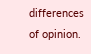differences of opinion.